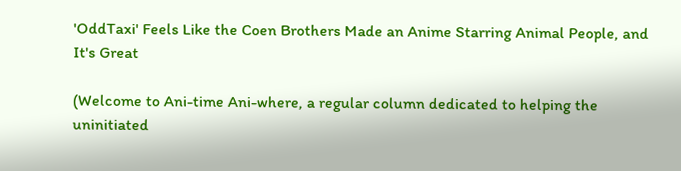'OddTaxi' Feels Like the Coen Brothers Made an Anime Starring Animal People, and It's Great

(Welcome to Ani-time Ani-where, a regular column dedicated to helping the uninitiated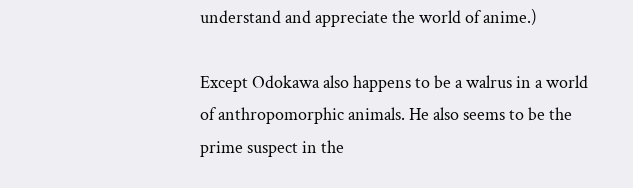understand and appreciate the world of anime.)

Except Odokawa also happens to be a walrus in a world of anthropomorphic animals. He also seems to be the prime suspect in the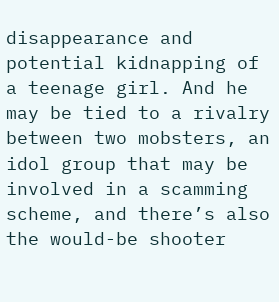disappearance and potential kidnapping of a teenage girl. And he may be tied to a rivalry between two mobsters, an idol group that may be involved in a scamming scheme, and there’s also the would-be shooter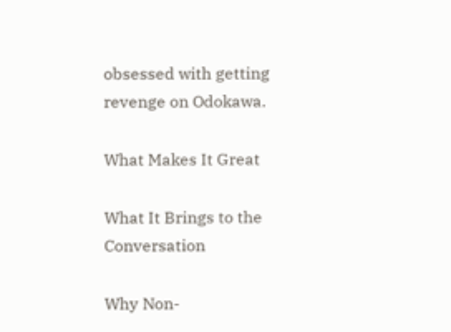obsessed with getting revenge on Odokawa.

What Makes It Great

What It Brings to the Conversation

Why Non-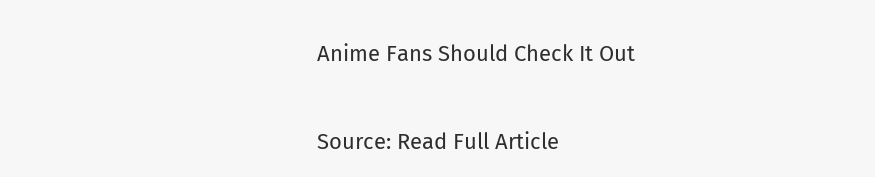Anime Fans Should Check It Out

Source: Read Full Article